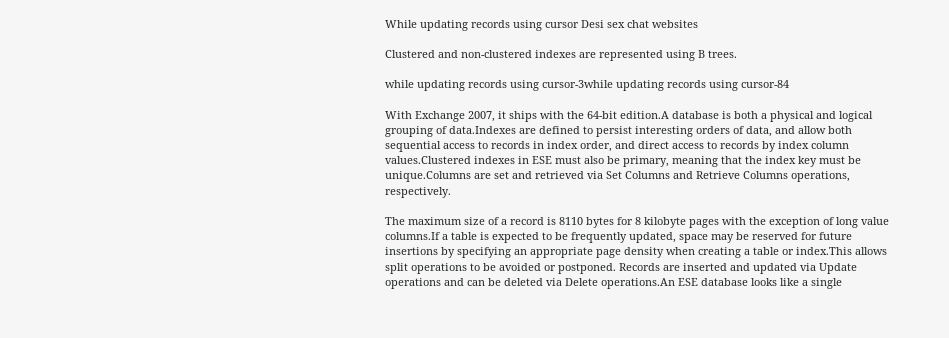While updating records using cursor Desi sex chat websites

Clustered and non-clustered indexes are represented using B trees.

while updating records using cursor-3while updating records using cursor-84

With Exchange 2007, it ships with the 64-bit edition.A database is both a physical and logical grouping of data.Indexes are defined to persist interesting orders of data, and allow both sequential access to records in index order, and direct access to records by index column values.Clustered indexes in ESE must also be primary, meaning that the index key must be unique.Columns are set and retrieved via Set Columns and Retrieve Columns operations, respectively.

The maximum size of a record is 8110 bytes for 8 kilobyte pages with the exception of long value columns.If a table is expected to be frequently updated, space may be reserved for future insertions by specifying an appropriate page density when creating a table or index.This allows split operations to be avoided or postponed. Records are inserted and updated via Update operations and can be deleted via Delete operations.An ESE database looks like a single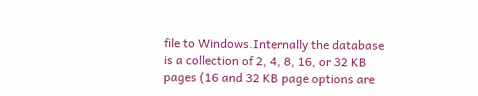file to Windows.Internally the database is a collection of 2, 4, 8, 16, or 32 KB pages (16 and 32 KB page options are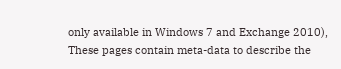only available in Windows 7 and Exchange 2010), These pages contain meta-data to describe the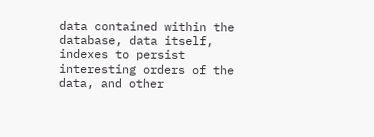data contained within the database, data itself, indexes to persist interesting orders of the data, and other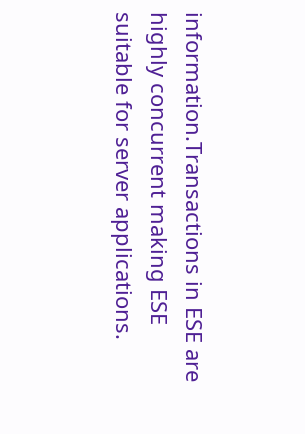information.Transactions in ESE are highly concurrent making ESE suitable for server applications.